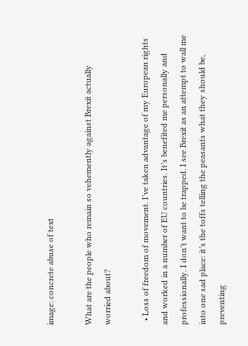image: concrete abuse of text

What are the people who remain so vehemently against Brexit actually worried about?

  • Loss of freedom of movement. I’ve taken advantage of my European rights and worked in a number of EU countries. It’s benefited me personally and professionally. I don’t want to be trapped. I see Brexit as an attempt to wall me into one sad place: it’s the toffs telling the peasants what they should be, preventing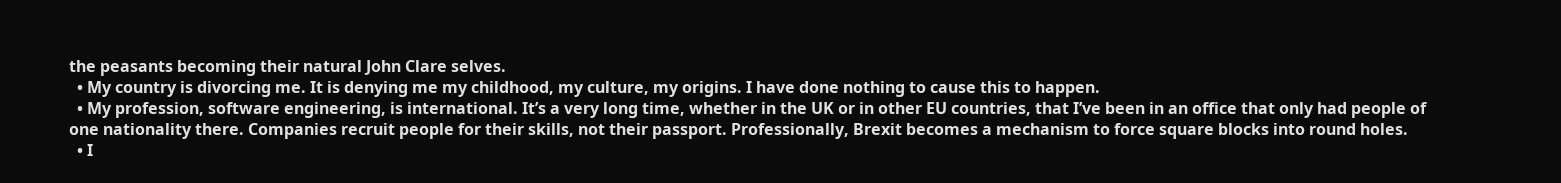the peasants becoming their natural John Clare selves.
  • My country is divorcing me. It is denying me my childhood, my culture, my origins. I have done nothing to cause this to happen.
  • My profession, software engineering, is international. It’s a very long time, whether in the UK or in other EU countries, that I’ve been in an office that only had people of one nationality there. Companies recruit people for their skills, not their passport. Professionally, Brexit becomes a mechanism to force square blocks into round holes.
  • I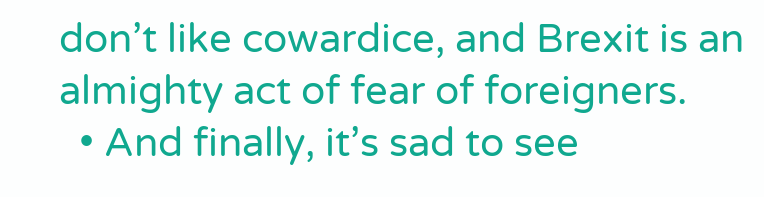don’t like cowardice, and Brexit is an almighty act of fear of foreigners.
  • And finally, it’s sad to see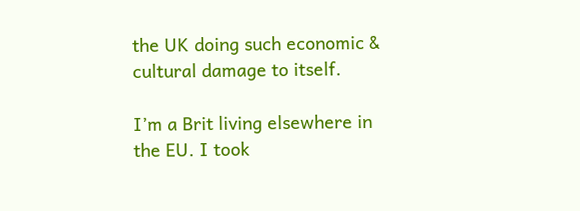the UK doing such economic & cultural damage to itself.

I’m a Brit living elsewhere in the EU. I took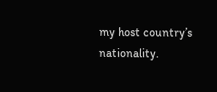my host country’s nationality.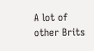A lot of other Brits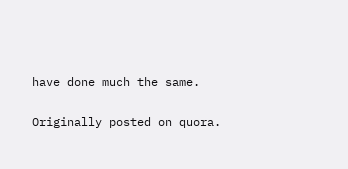have done much the same.

Originally posted on quora.